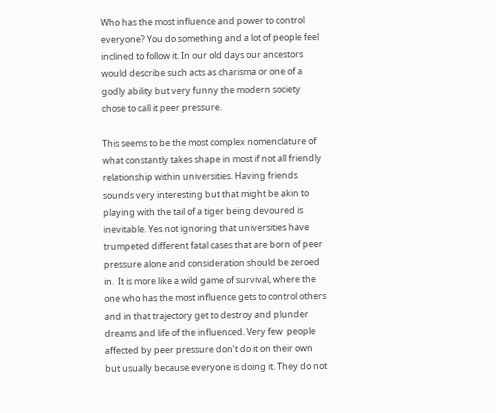Who has the most influence and power to control everyone? You do something and a lot of people feel inclined to follow it. In our old days our ancestors would describe such acts as charisma or one of a godly ability but very funny the modern society chose to call it peer pressure.

This seems to be the most complex nomenclature of what constantly takes shape in most if not all friendly relationship within universities. Having friends sounds very interesting but that might be akin to playing with the tail of a tiger being devoured is inevitable. Yes not ignoring that universities have trumpeted different fatal cases that are born of peer pressure alone and consideration should be zeroed in.  It is more like a wild game of survival, where the one who has the most influence gets to control others and in that trajectory get to destroy and plunder dreams and life of the influenced. Very few  people affected by peer pressure don’t do it on their own but usually because everyone is doing it. They do not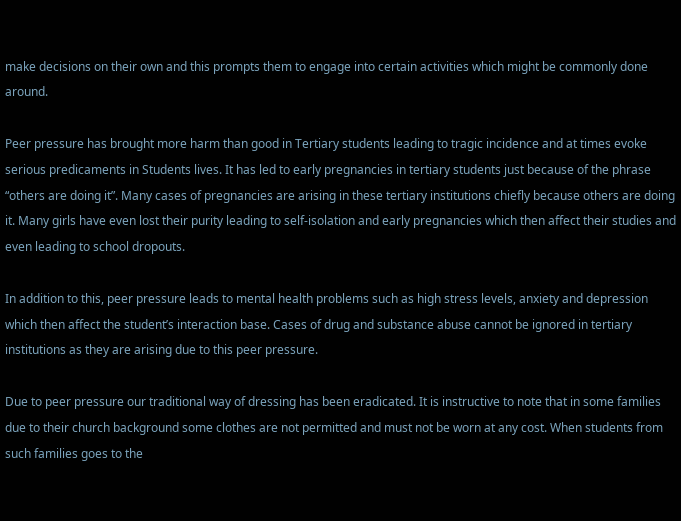make decisions on their own and this prompts them to engage into certain activities which might be commonly done around.

Peer pressure has brought more harm than good in Tertiary students leading to tragic incidence and at times evoke serious predicaments in Students lives. It has led to early pregnancies in tertiary students just because of the phrase “others are doing it”. Many cases of pregnancies are arising in these tertiary institutions chiefly because others are doing it. Many girls have even lost their purity leading to self-isolation and early pregnancies which then affect their studies and even leading to school dropouts.

In addition to this, peer pressure leads to mental health problems such as high stress levels, anxiety and depression which then affect the student’s interaction base. Cases of drug and substance abuse cannot be ignored in tertiary institutions as they are arising due to this peer pressure.

Due to peer pressure our traditional way of dressing has been eradicated. It is instructive to note that in some families due to their church background some clothes are not permitted and must not be worn at any cost. When students from such families goes to the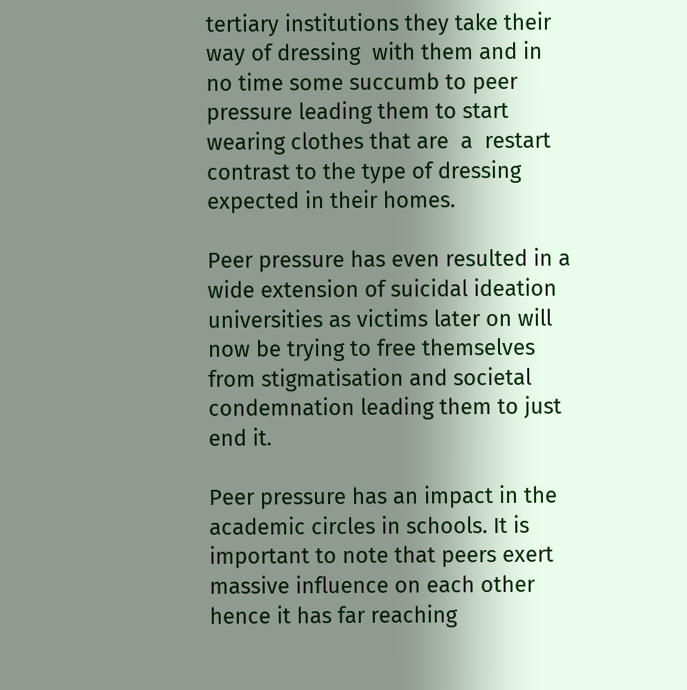tertiary institutions they take their way of dressing  with them and in no time some succumb to peer pressure leading them to start wearing clothes that are  a  restart contrast to the type of dressing expected in their homes.

Peer pressure has even resulted in a wide extension of suicidal ideation universities as victims later on will now be trying to free themselves from stigmatisation and societal condemnation leading them to just end it.

Peer pressure has an impact in the academic circles in schools. It is important to note that peers exert massive influence on each other hence it has far reaching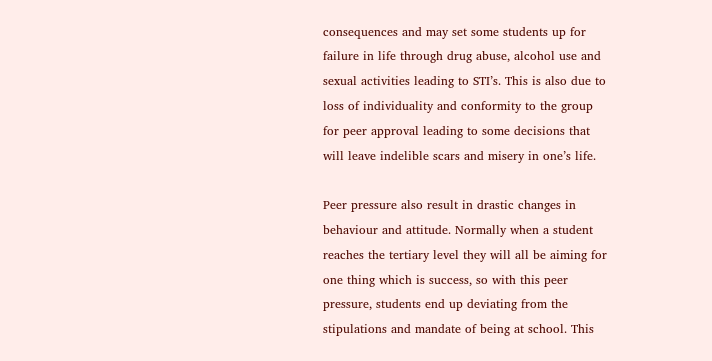consequences and may set some students up for failure in life through drug abuse, alcohol use and sexual activities leading to STI’s. This is also due to loss of individuality and conformity to the group for peer approval leading to some decisions that will leave indelible scars and misery in one’s life.

Peer pressure also result in drastic changes in behaviour and attitude. Normally when a student reaches the tertiary level they will all be aiming for one thing which is success, so with this peer pressure, students end up deviating from the stipulations and mandate of being at school. This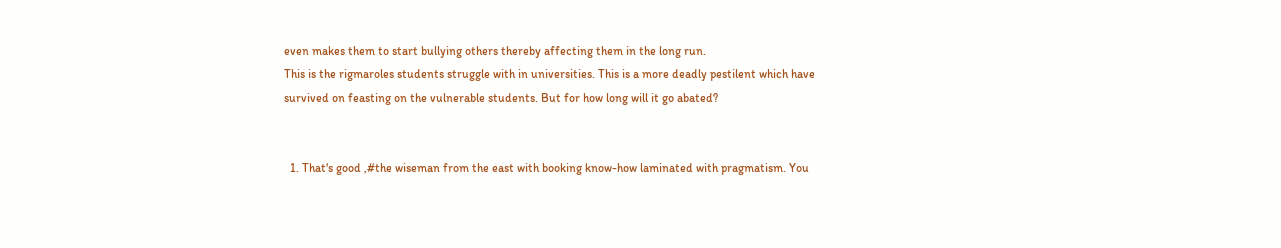even makes them to start bullying others thereby affecting them in the long run.
This is the rigmaroles students struggle with in universities. This is a more deadly pestilent which have survived on feasting on the vulnerable students. But for how long will it go abated?


  1. That's good ,#the wiseman from the east with booking know-how laminated with pragmatism. You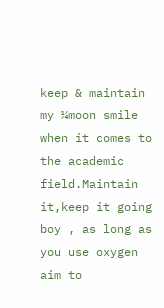keep & maintain my ¼moon smile when it comes to the academic field.Maintain it,keep it going boy , as long as you use oxygen aim to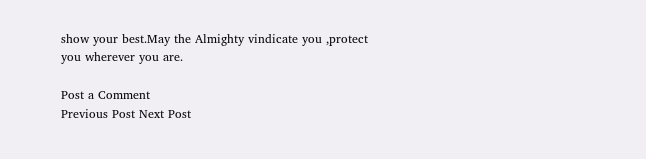show your best.May the Almighty vindicate you ,protect you wherever you are.

Post a Comment
Previous Post Next Post